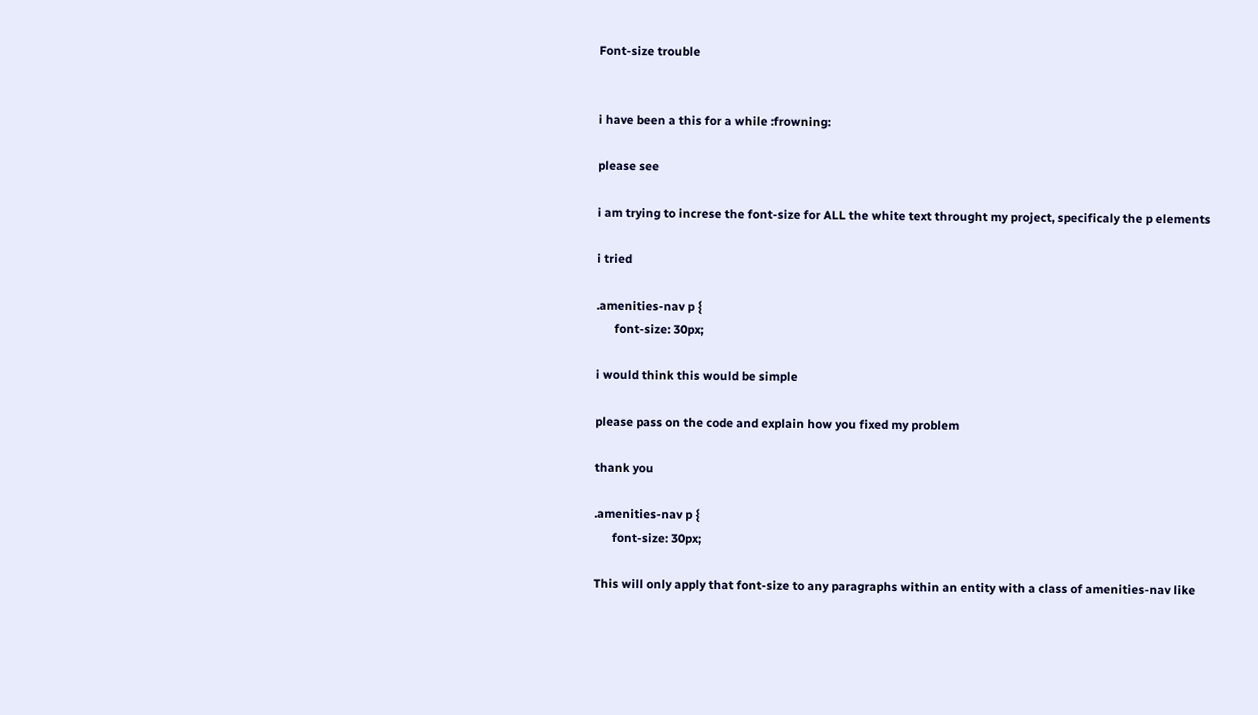Font-size trouble


i have been a this for a while :frowning:

please see

i am trying to increse the font-size for ALL the white text throught my project, specificaly the p elements

i tried

.amenities-nav p {
      font-size: 30px;

i would think this would be simple

please pass on the code and explain how you fixed my problem

thank you

.amenities-nav p {
      font-size: 30px;

This will only apply that font-size to any paragraphs within an entity with a class of amenities-nav like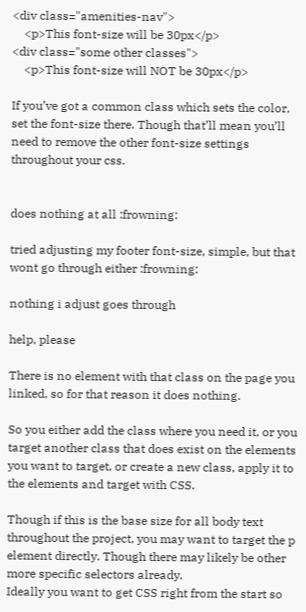<div class="amenities-nav">
    <p>This font-size will be 30px</p>
<div class="some other classes">
    <p>This font-size will NOT be 30px</p>

If you’ve got a common class which sets the color, set the font-size there. Though that’ll mean you’ll need to remove the other font-size settings throughout your css.


does nothing at all :frowning:

tried adjusting my footer font-size, simple, but that wont go through either :frowning:

nothing i adjust goes through

help, please

There is no element with that class on the page you linked, so for that reason it does nothing.

So you either add the class where you need it, or you target another class that does exist on the elements you want to target, or create a new class, apply it to the elements and target with CSS.

Though if this is the base size for all body text throughout the project, you may want to target the p element directly. Though there may likely be other more specific selectors already.
Ideally you want to get CSS right from the start so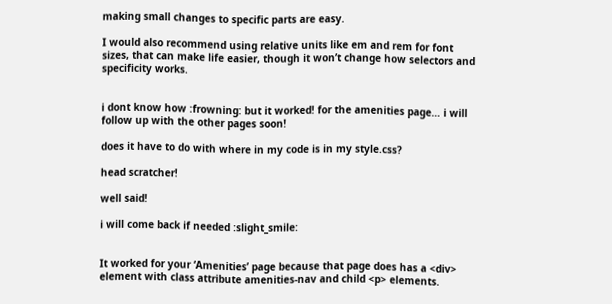making small changes to specific parts are easy.

I would also recommend using relative units like em and rem for font sizes, that can make life easier, though it won’t change how selectors and specificity works.


i dont know how :frowning: but it worked! for the amenities page… i will follow up with the other pages soon!

does it have to do with where in my code is in my style.css?

head scratcher!

well said!

i will come back if needed :slight_smile:


It worked for your ‘Amenities’ page because that page does has a <div> element with class attribute amenities-nav and child <p> elements.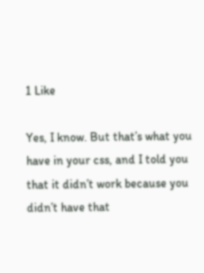1 Like

Yes, I know. But that’s what you have in your css, and I told you that it didn’t work because you didn’t have that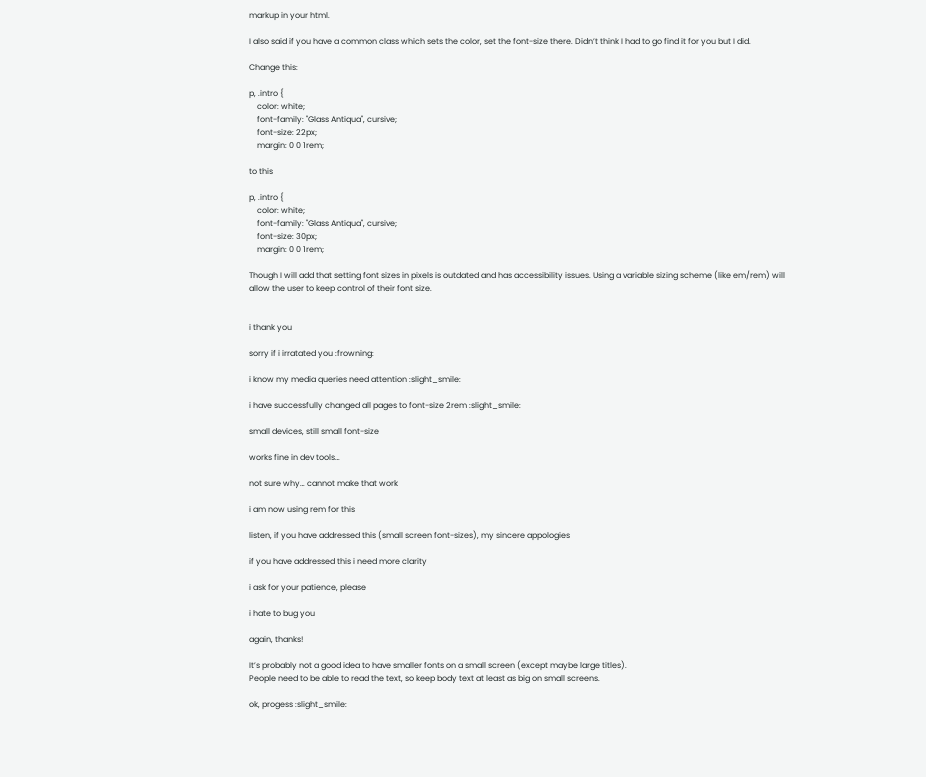markup in your html.

I also said if you have a common class which sets the color, set the font-size there. Didn’t think I had to go find it for you but I did.

Change this:

p, .intro {
    color: white;
    font-family: "Glass Antiqua", cursive;
    font-size: 22px;
    margin: 0 0 1rem;

to this

p, .intro {
    color: white;
    font-family: "Glass Antiqua", cursive;
    font-size: 30px;
    margin: 0 0 1rem;

Though I will add that setting font sizes in pixels is outdated and has accessibility issues. Using a variable sizing scheme (like em/rem) will allow the user to keep control of their font size.


i thank you

sorry if i irratated you :frowning:

i know my media queries need attention :slight_smile:

i have successfully changed all pages to font-size 2rem :slight_smile:

small devices, still small font-size

works fine in dev tools…

not sure why… cannot make that work

i am now using rem for this

listen, if you have addressed this (small screen font-sizes), my sincere appologies

if you have addressed this i need more clarity

i ask for your patience, please

i hate to bug you

again, thanks!

It’s probably not a good idea to have smaller fonts on a small screen (except maybe large titles).
People need to be able to read the text, so keep body text at least as big on small screens.

ok, progess :slight_smile: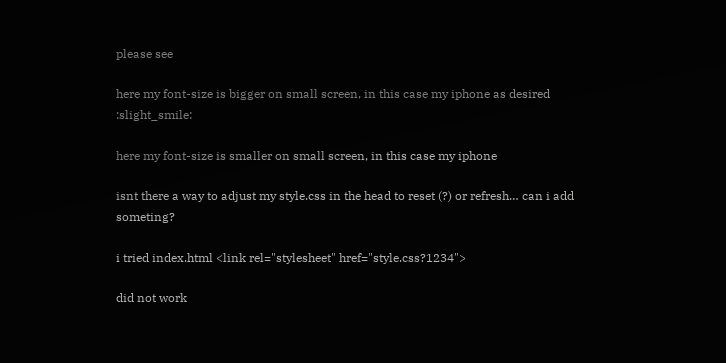please see

here my font-size is bigger on small screen, in this case my iphone as desired :slight_smile:

here my font-size is smaller on small screen, in this case my iphone

isnt there a way to adjust my style.css in the head to reset (?) or refresh… can i add someting?

i tried index.html <link rel="stylesheet" href="style.css?1234">

did not work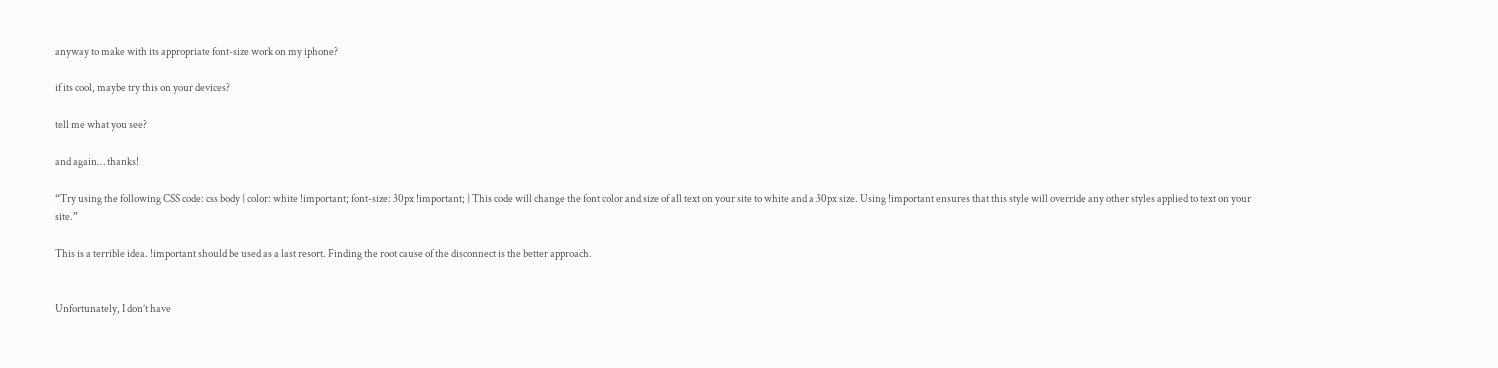anyway to make with its appropriate font-size work on my iphone?

if its cool, maybe try this on your devices?

tell me what you see?

and again… thanks!

“Try using the following CSS code: css body { color: white !important; font-size: 30px !important; } This code will change the font color and size of all text on your site to white and a 30px size. Using !important ensures that this style will override any other styles applied to text on your site.”

This is a terrible idea. !important should be used as a last resort. Finding the root cause of the disconnect is the better approach.


Unfortunately, I don’t have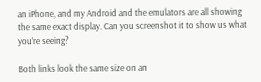an iPhone, and my Android and the emulators are all showing the same exact display. Can you screenshot it to show us what you’re seeing?

Both links look the same size on an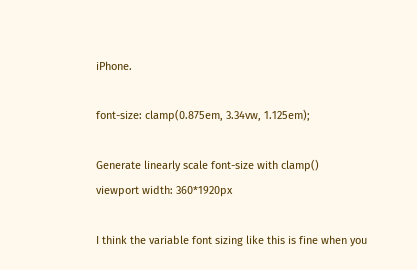iPhone.

font-size: clamp(0.875em, 3.34vw, 1.125em);

Generate linearly scale font-size with clamp()
viewport width: 360*1920px

I think the variable font sizing like this is fine when you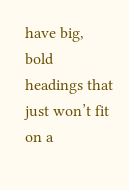have big, bold headings that just won’t fit on a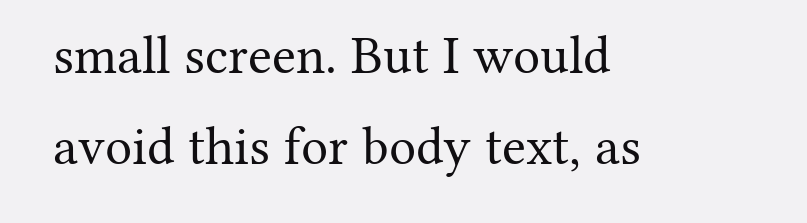small screen. But I would avoid this for body text, as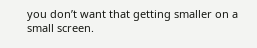you don’t want that getting smaller on a small screen.